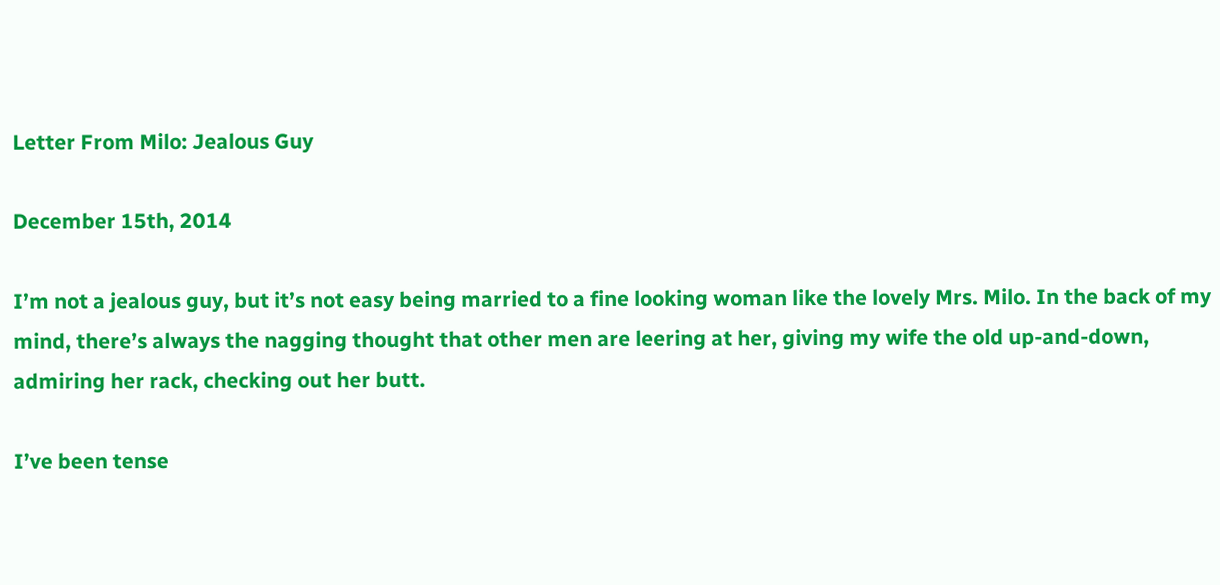Letter From Milo: Jealous Guy

December 15th, 2014

I’m not a jealous guy, but it’s not easy being married to a fine looking woman like the lovely Mrs. Milo. In the back of my mind, there’s always the nagging thought that other men are leering at her, giving my wife the old up-and-down, admiring her rack, checking out her butt.

I’ve been tense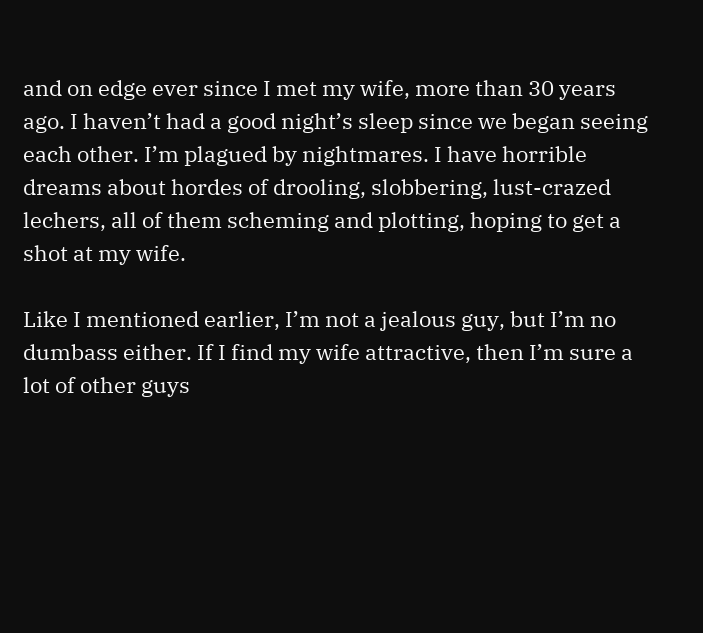and on edge ever since I met my wife, more than 30 years ago. I haven’t had a good night’s sleep since we began seeing each other. I’m plagued by nightmares. I have horrible dreams about hordes of drooling, slobbering, lust-crazed lechers, all of them scheming and plotting, hoping to get a shot at my wife.

Like I mentioned earlier, I’m not a jealous guy, but I’m no dumbass either. If I find my wife attractive, then I’m sure a lot of other guys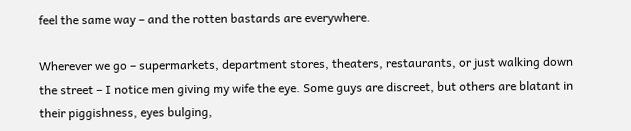feel the same way – and the rotten bastards are everywhere.

Wherever we go – supermarkets, department stores, theaters, restaurants, or just walking down the street – I notice men giving my wife the eye. Some guys are discreet, but others are blatant in their piggishness, eyes bulging,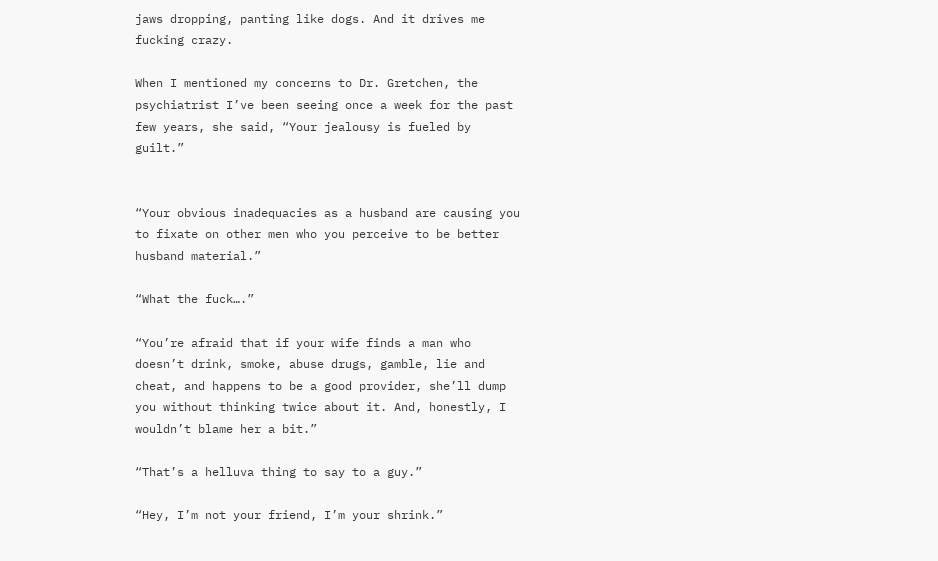jaws dropping, panting like dogs. And it drives me fucking crazy.

When I mentioned my concerns to Dr. Gretchen, the psychiatrist I’ve been seeing once a week for the past few years, she said, “Your jealousy is fueled by guilt.”


“Your obvious inadequacies as a husband are causing you to fixate on other men who you perceive to be better husband material.”

“What the fuck….”

“You’re afraid that if your wife finds a man who doesn’t drink, smoke, abuse drugs, gamble, lie and cheat, and happens to be a good provider, she’ll dump you without thinking twice about it. And, honestly, I wouldn’t blame her a bit.”

“That’s a helluva thing to say to a guy.”

“Hey, I’m not your friend, I’m your shrink.”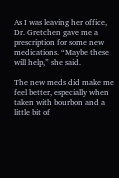As I was leaving her office, Dr. Gretchen gave me a prescription for some new medications. “Maybe these will help,” she said.

The new meds did make me feel better, especially when taken with bourbon and a little bit of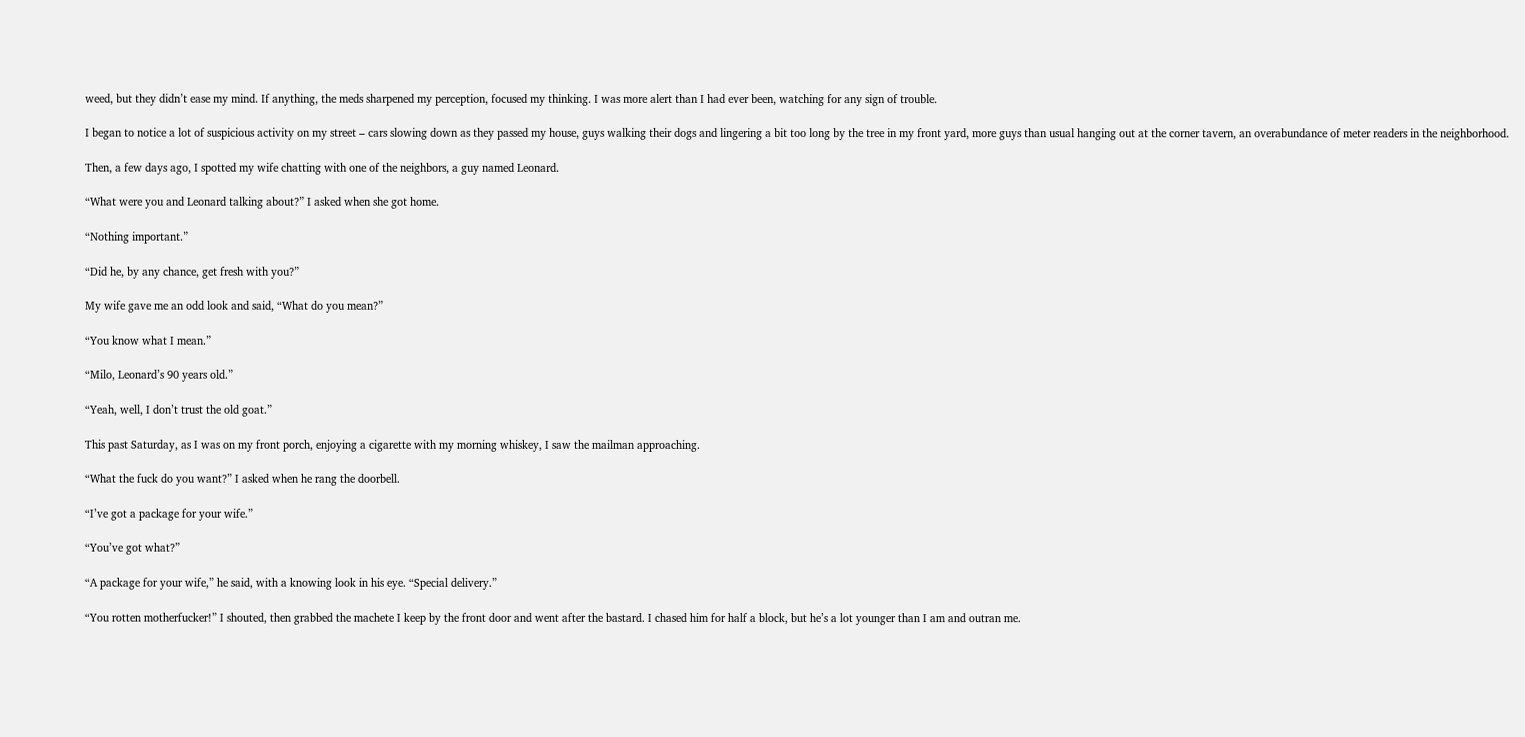weed, but they didn’t ease my mind. If anything, the meds sharpened my perception, focused my thinking. I was more alert than I had ever been, watching for any sign of trouble.

I began to notice a lot of suspicious activity on my street – cars slowing down as they passed my house, guys walking their dogs and lingering a bit too long by the tree in my front yard, more guys than usual hanging out at the corner tavern, an overabundance of meter readers in the neighborhood.

Then, a few days ago, I spotted my wife chatting with one of the neighbors, a guy named Leonard.

“What were you and Leonard talking about?” I asked when she got home.

“Nothing important.”

“Did he, by any chance, get fresh with you?”

My wife gave me an odd look and said, “What do you mean?”

“You know what I mean.”

“Milo, Leonard’s 90 years old.”

“Yeah, well, I don’t trust the old goat.”

This past Saturday, as I was on my front porch, enjoying a cigarette with my morning whiskey, I saw the mailman approaching.

“What the fuck do you want?” I asked when he rang the doorbell.

“I’ve got a package for your wife.”

“You’ve got what?”

“A package for your wife,” he said, with a knowing look in his eye. “Special delivery.”

“You rotten motherfucker!” I shouted, then grabbed the machete I keep by the front door and went after the bastard. I chased him for half a block, but he’s a lot younger than I am and outran me.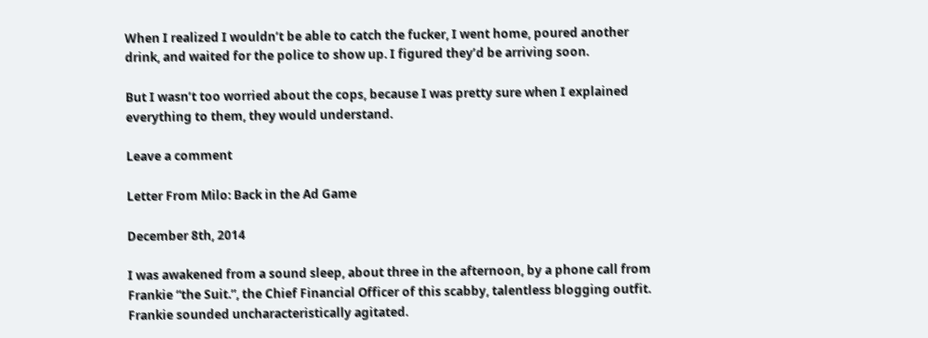When I realized I wouldn’t be able to catch the fucker, I went home, poured another drink, and waited for the police to show up. I figured they’d be arriving soon.

But I wasn’t too worried about the cops, because I was pretty sure when I explained everything to them, they would understand.

Leave a comment

Letter From Milo: Back in the Ad Game

December 8th, 2014

I was awakened from a sound sleep, about three in the afternoon, by a phone call from Frankie “the Suit.”, the Chief Financial Officer of this scabby, talentless blogging outfit. Frankie sounded uncharacteristically agitated.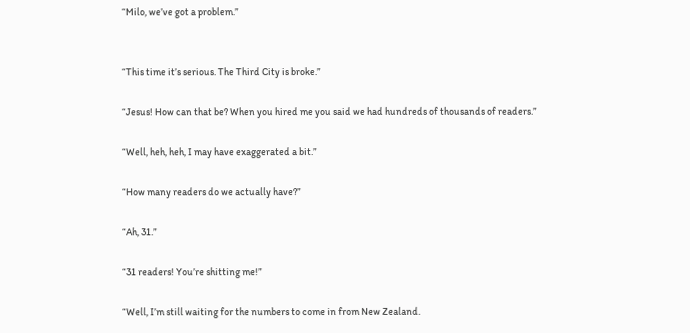“Milo, we’ve got a problem.”


“This time it’s serious. The Third City is broke.”

“Jesus! How can that be? When you hired me you said we had hundreds of thousands of readers.”

“Well, heh, heh, I may have exaggerated a bit.”

“How many readers do we actually have?”

“Ah, 31.”

“31 readers! You’re shitting me!”

“Well, I’m still waiting for the numbers to come in from New Zealand.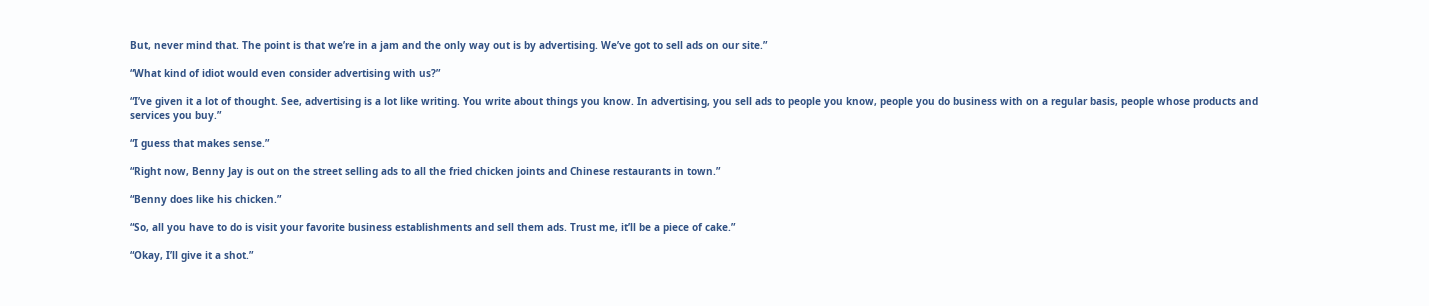But, never mind that. The point is that we’re in a jam and the only way out is by advertising. We’ve got to sell ads on our site.”

“What kind of idiot would even consider advertising with us?”

“I’ve given it a lot of thought. See, advertising is a lot like writing. You write about things you know. In advertising, you sell ads to people you know, people you do business with on a regular basis, people whose products and services you buy.”

“I guess that makes sense.”

“Right now, Benny Jay is out on the street selling ads to all the fried chicken joints and Chinese restaurants in town.”

“Benny does like his chicken.”

“So, all you have to do is visit your favorite business establishments and sell them ads. Trust me, it’ll be a piece of cake.”

“Okay, I’ll give it a shot.”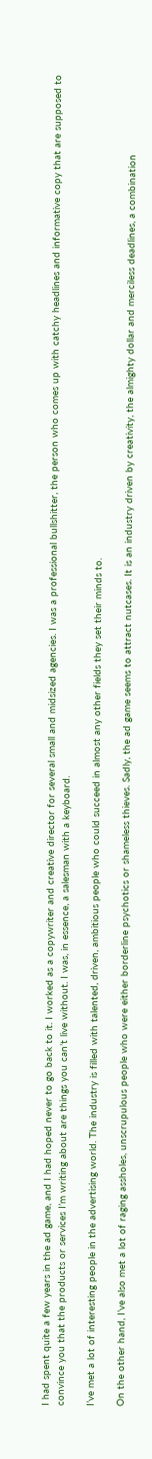I had spent quite a few years in the ad game, and I had hoped never to go back to it. I worked as a copywriter and creative director for several small and midsized agencies. I was a professional bullshitter, the person who comes up with catchy headlines and informative copy that are supposed to convince you that the products or services I’m writing about are things you can’t live without. I was, in essence, a salesman with a keyboard.

I’ve met a lot of interesting people in the advertising world. The industry is filled with talented, driven, ambitious people who could succeed in almost any other fields they set their minds to.

On the other hand, I’ve also met a lot of raging assholes, unscrupulous people who were either borderline psychotics or shameless thieves. Sadly, the ad game seems to attract nutcases. It is an industry driven by creativity, the almighty dollar and merciless deadlines, a combination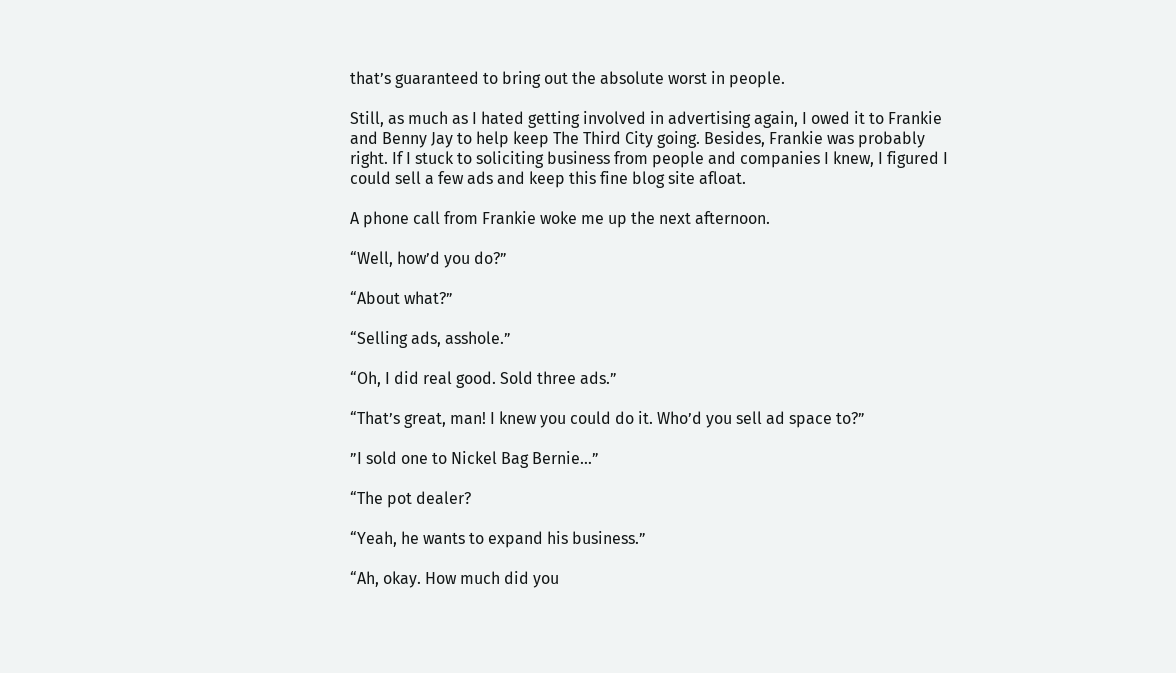that’s guaranteed to bring out the absolute worst in people.

Still, as much as I hated getting involved in advertising again, I owed it to Frankie and Benny Jay to help keep The Third City going. Besides, Frankie was probably right. If I stuck to soliciting business from people and companies I knew, I figured I could sell a few ads and keep this fine blog site afloat.

A phone call from Frankie woke me up the next afternoon.

“Well, how’d you do?”

“About what?”

“Selling ads, asshole.”

“Oh, I did real good. Sold three ads.”

“That’s great, man! I knew you could do it. Who’d you sell ad space to?”

”I sold one to Nickel Bag Bernie…”

“The pot dealer?

“Yeah, he wants to expand his business.”

“Ah, okay. How much did you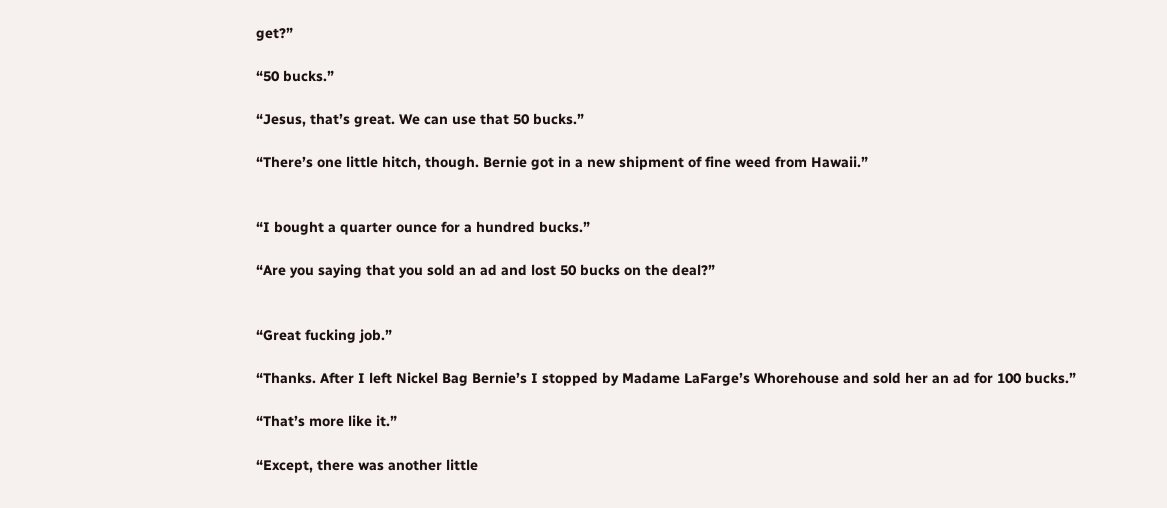get?”

“50 bucks.”

“Jesus, that’s great. We can use that 50 bucks.”

“There’s one little hitch, though. Bernie got in a new shipment of fine weed from Hawaii.”


“I bought a quarter ounce for a hundred bucks.”

“Are you saying that you sold an ad and lost 50 bucks on the deal?”


“Great fucking job.”

“Thanks. After I left Nickel Bag Bernie’s I stopped by Madame LaFarge’s Whorehouse and sold her an ad for 100 bucks.”

“That’s more like it.”

“Except, there was another little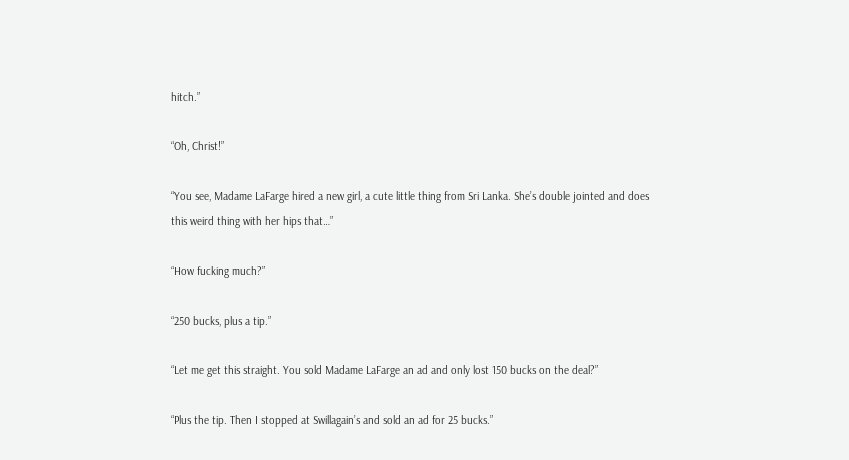hitch.”

“Oh, Christ!”

“You see, Madame LaFarge hired a new girl, a cute little thing from Sri Lanka. She’s double jointed and does this weird thing with her hips that…”

“How fucking much?”

“250 bucks, plus a tip.”

“Let me get this straight. You sold Madame LaFarge an ad and only lost 150 bucks on the deal?”

“Plus the tip. Then I stopped at Swillagain’s and sold an ad for 25 bucks.”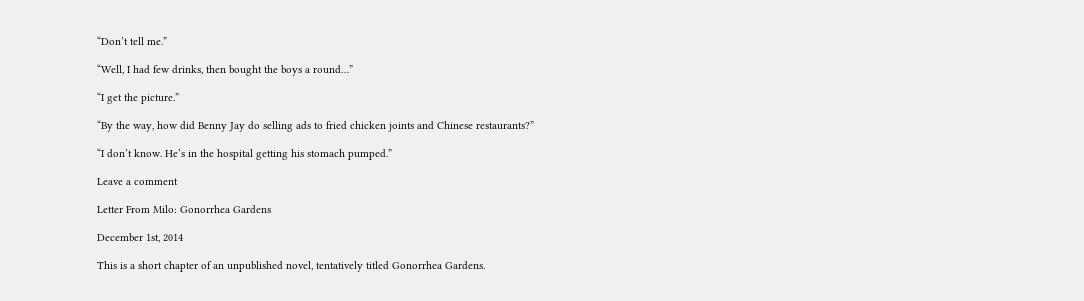“Don’t tell me.”

“Well, I had few drinks, then bought the boys a round…”

“I get the picture.”

“By the way, how did Benny Jay do selling ads to fried chicken joints and Chinese restaurants?”

“I don’t know. He’s in the hospital getting his stomach pumped.”

Leave a comment

Letter From Milo: Gonorrhea Gardens

December 1st, 2014

This is a short chapter of an unpublished novel, tentatively titled Gonorrhea Gardens.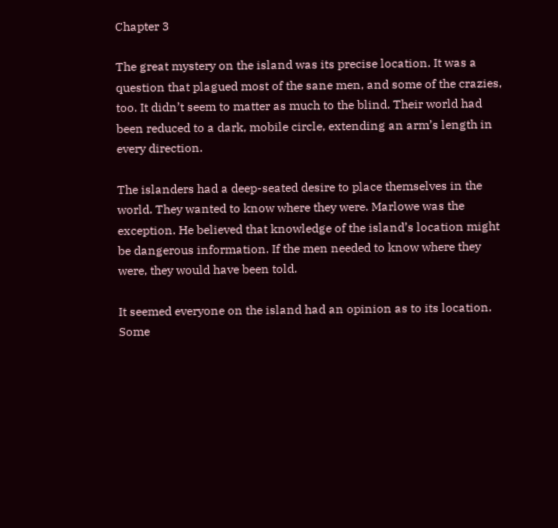Chapter 3

The great mystery on the island was its precise location. It was a question that plagued most of the sane men, and some of the crazies, too. It didn’t seem to matter as much to the blind. Their world had been reduced to a dark, mobile circle, extending an arm’s length in every direction.

The islanders had a deep-seated desire to place themselves in the world. They wanted to know where they were. Marlowe was the exception. He believed that knowledge of the island’s location might be dangerous information. If the men needed to know where they were, they would have been told.

It seemed everyone on the island had an opinion as to its location. Some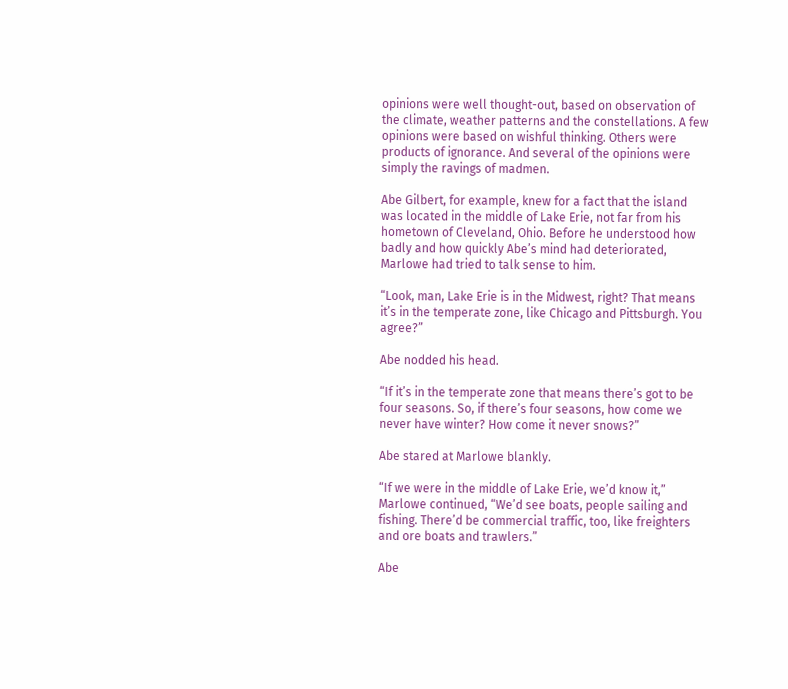opinions were well thought-out, based on observation of the climate, weather patterns and the constellations. A few opinions were based on wishful thinking. Others were products of ignorance. And several of the opinions were simply the ravings of madmen.

Abe Gilbert, for example, knew for a fact that the island was located in the middle of Lake Erie, not far from his hometown of Cleveland, Ohio. Before he understood how badly and how quickly Abe’s mind had deteriorated, Marlowe had tried to talk sense to him.

“Look, man, Lake Erie is in the Midwest, right? That means it’s in the temperate zone, like Chicago and Pittsburgh. You agree?”

Abe nodded his head.

“If it’s in the temperate zone that means there’s got to be four seasons. So, if there’s four seasons, how come we never have winter? How come it never snows?”

Abe stared at Marlowe blankly.

“If we were in the middle of Lake Erie, we’d know it,” Marlowe continued, “We’d see boats, people sailing and fishing. There’d be commercial traffic, too, like freighters and ore boats and trawlers.”

Abe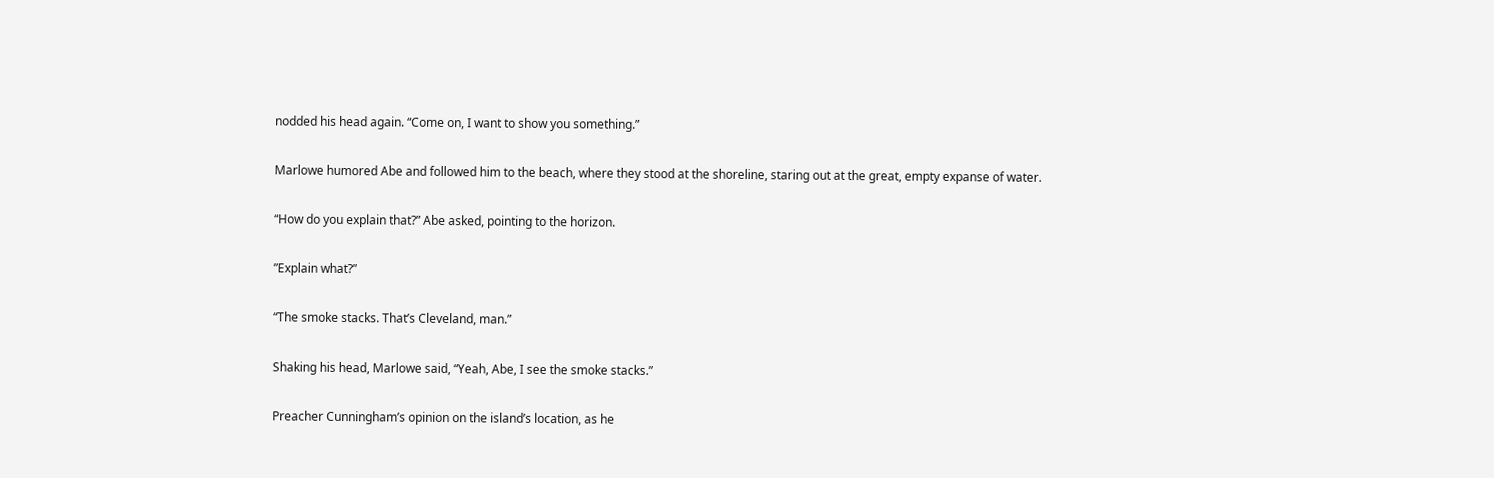nodded his head again. “Come on, I want to show you something.”

Marlowe humored Abe and followed him to the beach, where they stood at the shoreline, staring out at the great, empty expanse of water.

“How do you explain that?” Abe asked, pointing to the horizon.

”Explain what?”

“The smoke stacks. That’s Cleveland, man.”

Shaking his head, Marlowe said, “Yeah, Abe, I see the smoke stacks.”

Preacher Cunningham’s opinion on the island’s location, as he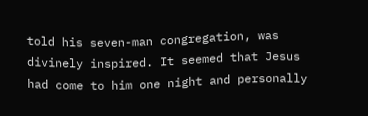told his seven-man congregation, was divinely inspired. It seemed that Jesus had come to him one night and personally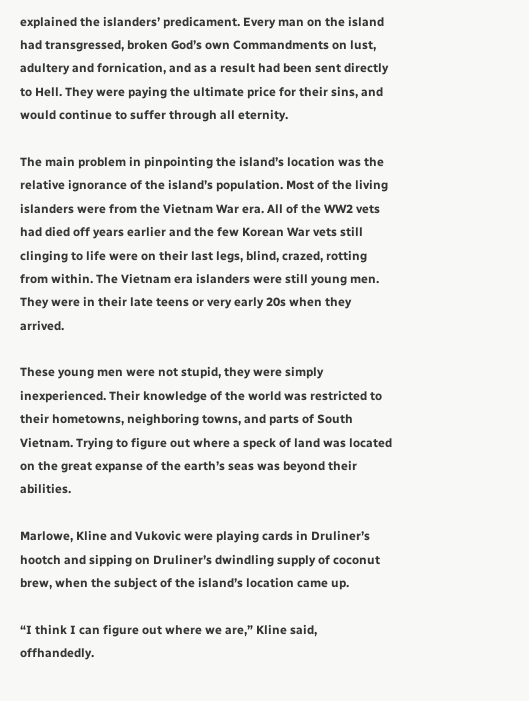explained the islanders’ predicament. Every man on the island had transgressed, broken God’s own Commandments on lust, adultery and fornication, and as a result had been sent directly to Hell. They were paying the ultimate price for their sins, and would continue to suffer through all eternity.

The main problem in pinpointing the island’s location was the relative ignorance of the island’s population. Most of the living islanders were from the Vietnam War era. All of the WW2 vets had died off years earlier and the few Korean War vets still clinging to life were on their last legs, blind, crazed, rotting from within. The Vietnam era islanders were still young men. They were in their late teens or very early 20s when they arrived.

These young men were not stupid, they were simply inexperienced. Their knowledge of the world was restricted to their hometowns, neighboring towns, and parts of South Vietnam. Trying to figure out where a speck of land was located on the great expanse of the earth’s seas was beyond their abilities.

Marlowe, Kline and Vukovic were playing cards in Druliner’s hootch and sipping on Druliner’s dwindling supply of coconut brew, when the subject of the island’s location came up.

“I think I can figure out where we are,” Kline said, offhandedly.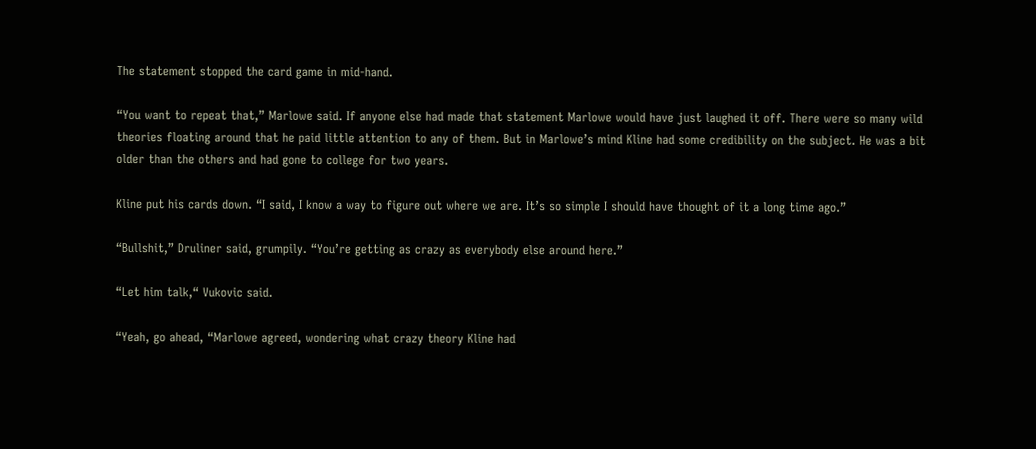The statement stopped the card game in mid-hand.

“You want to repeat that,” Marlowe said. If anyone else had made that statement Marlowe would have just laughed it off. There were so many wild theories floating around that he paid little attention to any of them. But in Marlowe’s mind Kline had some credibility on the subject. He was a bit older than the others and had gone to college for two years.

Kline put his cards down. “I said, I know a way to figure out where we are. It’s so simple I should have thought of it a long time ago.”

“Bullshit,” Druliner said, grumpily. “You’re getting as crazy as everybody else around here.”

“Let him talk,“ Vukovic said.

“Yeah, go ahead, “Marlowe agreed, wondering what crazy theory Kline had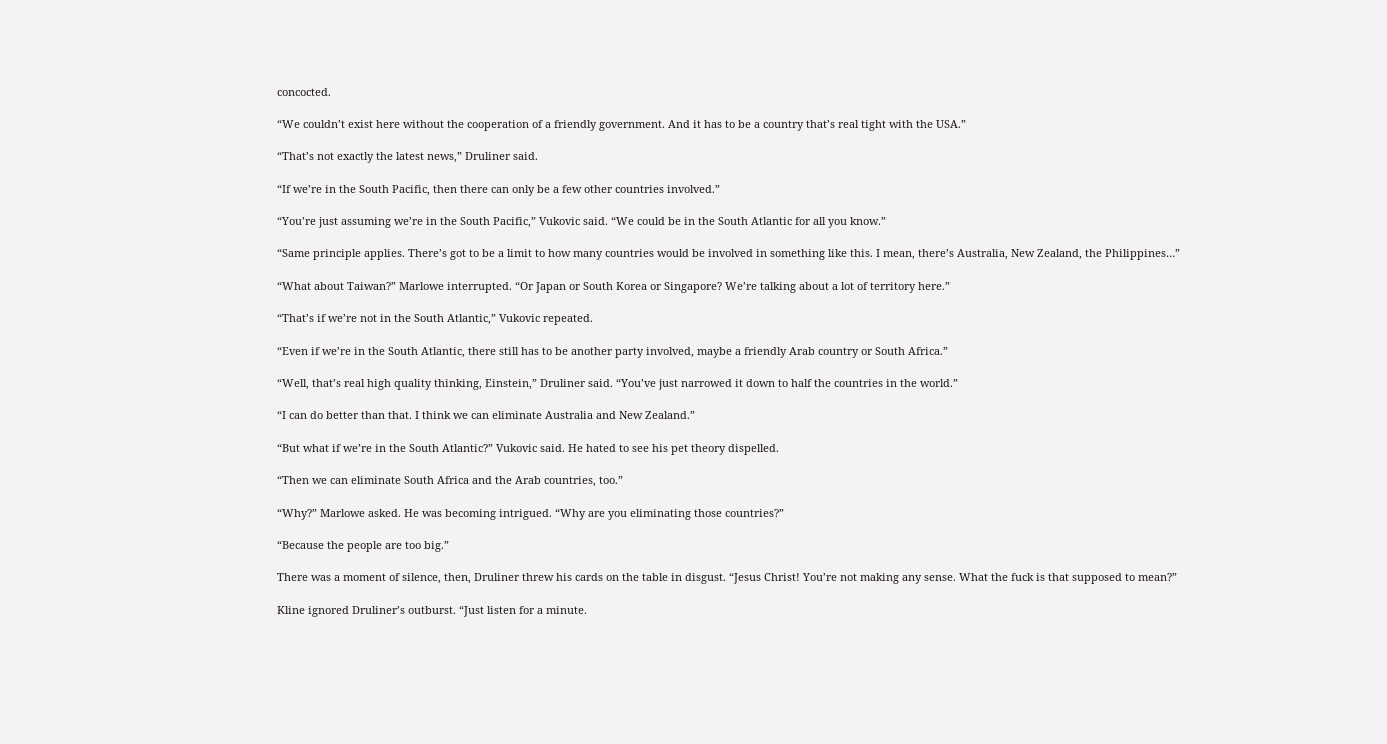concocted.

“We couldn’t exist here without the cooperation of a friendly government. And it has to be a country that’s real tight with the USA.”

“That’s not exactly the latest news,” Druliner said.

“If we’re in the South Pacific, then there can only be a few other countries involved.”

“You’re just assuming we’re in the South Pacific,” Vukovic said. “We could be in the South Atlantic for all you know.”

“Same principle applies. There’s got to be a limit to how many countries would be involved in something like this. I mean, there’s Australia, New Zealand, the Philippines…”

“What about Taiwan?” Marlowe interrupted. “Or Japan or South Korea or Singapore? We’re talking about a lot of territory here.”

“That’s if we’re not in the South Atlantic,” Vukovic repeated.

“Even if we’re in the South Atlantic, there still has to be another party involved, maybe a friendly Arab country or South Africa.”

“Well, that’s real high quality thinking, Einstein,” Druliner said. “You’ve just narrowed it down to half the countries in the world.”

“I can do better than that. I think we can eliminate Australia and New Zealand.”

“But what if we’re in the South Atlantic?” Vukovic said. He hated to see his pet theory dispelled.

“Then we can eliminate South Africa and the Arab countries, too.”

“Why?” Marlowe asked. He was becoming intrigued. “Why are you eliminating those countries?”

“Because the people are too big.”

There was a moment of silence, then, Druliner threw his cards on the table in disgust. “Jesus Christ! You’re not making any sense. What the fuck is that supposed to mean?”

Kline ignored Druliner’s outburst. “Just listen for a minute.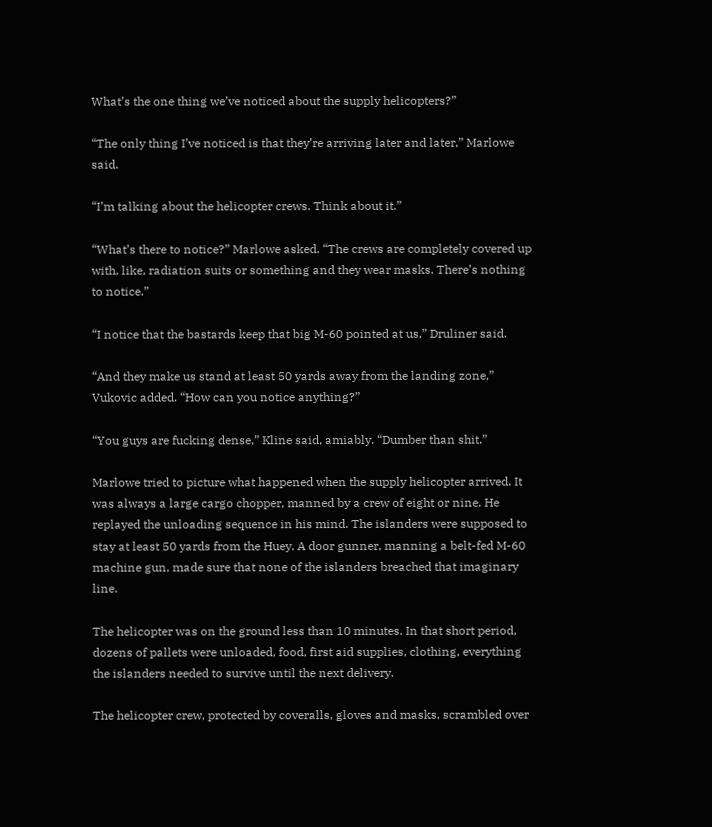What’s the one thing we’ve noticed about the supply helicopters?”

“The only thing I’ve noticed is that they’re arriving later and later,” Marlowe said.

“I’m talking about the helicopter crews. Think about it.”

“What’s there to notice?” Marlowe asked. “The crews are completely covered up with, like, radiation suits or something and they wear masks. There’s nothing to notice.”

“I notice that the bastards keep that big M-60 pointed at us,” Druliner said.

“And they make us stand at least 50 yards away from the landing zone,” Vukovic added. “How can you notice anything?”

“You guys are fucking dense,” Kline said, amiably. “Dumber than shit.”

Marlowe tried to picture what happened when the supply helicopter arrived. It was always a large cargo chopper, manned by a crew of eight or nine. He replayed the unloading sequence in his mind. The islanders were supposed to stay at least 50 yards from the Huey. A door gunner, manning a belt-fed M-60 machine gun, made sure that none of the islanders breached that imaginary line.

The helicopter was on the ground less than 10 minutes. In that short period, dozens of pallets were unloaded, food, first aid supplies, clothing, everything the islanders needed to survive until the next delivery.

The helicopter crew, protected by coveralls, gloves and masks, scrambled over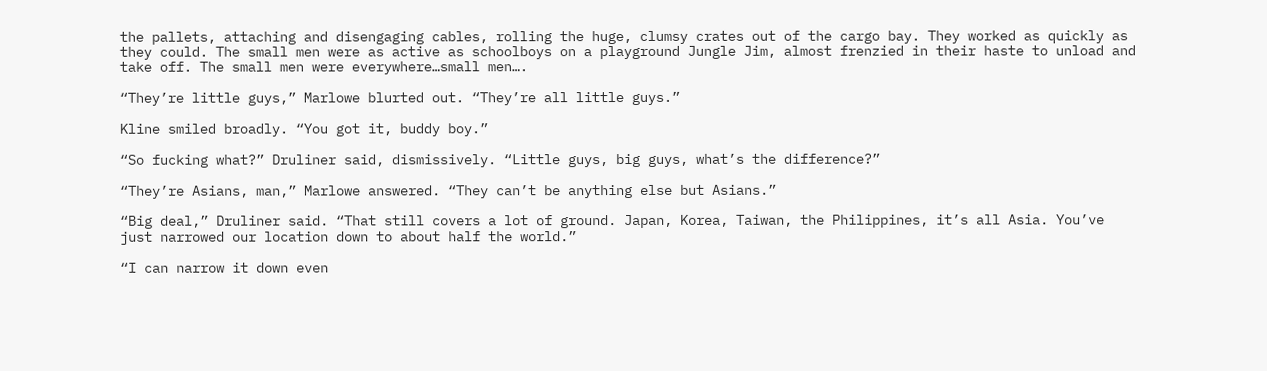the pallets, attaching and disengaging cables, rolling the huge, clumsy crates out of the cargo bay. They worked as quickly as they could. The small men were as active as schoolboys on a playground Jungle Jim, almost frenzied in their haste to unload and take off. The small men were everywhere…small men….

“They’re little guys,” Marlowe blurted out. “They’re all little guys.”

Kline smiled broadly. “You got it, buddy boy.”

“So fucking what?” Druliner said, dismissively. “Little guys, big guys, what’s the difference?”

“They’re Asians, man,” Marlowe answered. “They can’t be anything else but Asians.”

“Big deal,” Druliner said. “That still covers a lot of ground. Japan, Korea, Taiwan, the Philippines, it’s all Asia. You’ve just narrowed our location down to about half the world.”

“I can narrow it down even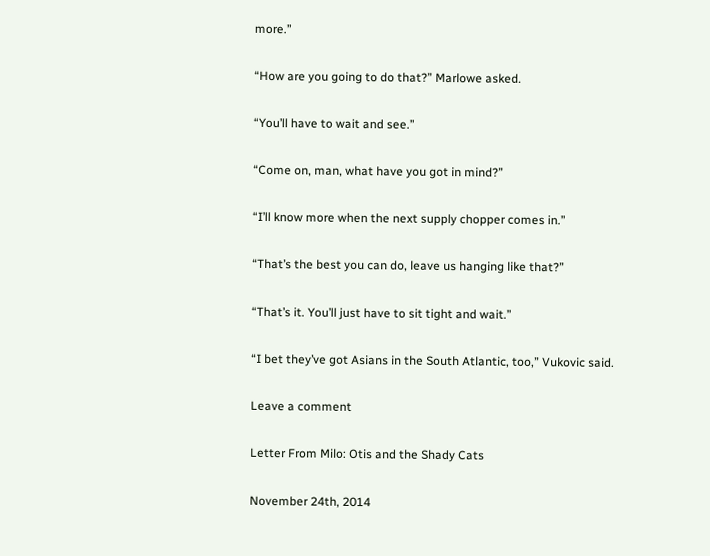more.”

“How are you going to do that?” Marlowe asked.

“You’ll have to wait and see.”

“Come on, man, what have you got in mind?”

“I’ll know more when the next supply chopper comes in.”

“That’s the best you can do, leave us hanging like that?”

“That’s it. You’ll just have to sit tight and wait.”

“I bet they’ve got Asians in the South Atlantic, too,” Vukovic said.

Leave a comment

Letter From Milo: Otis and the Shady Cats

November 24th, 2014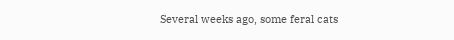Several weeks ago, some feral cats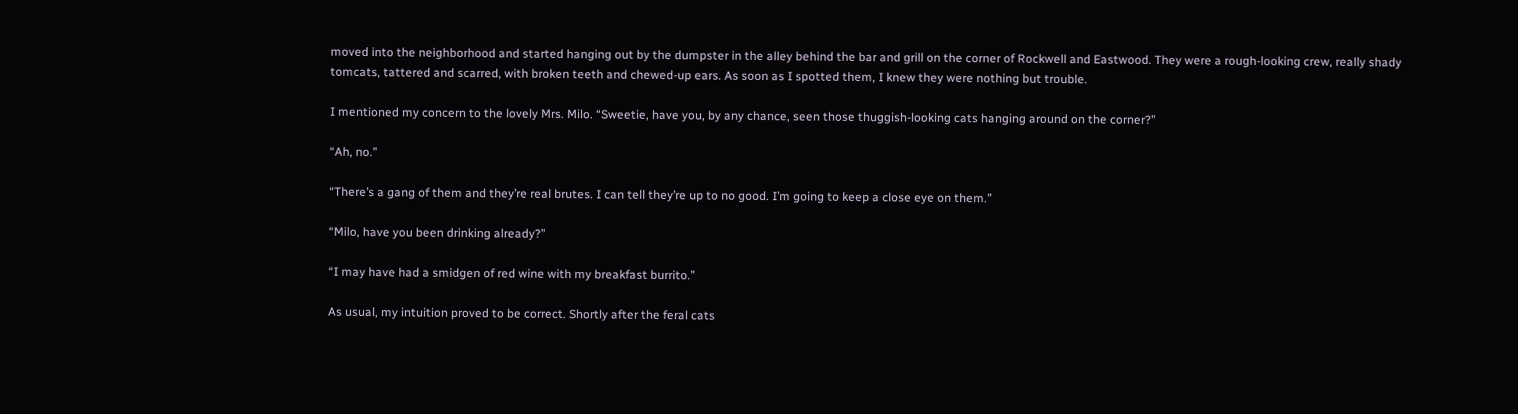moved into the neighborhood and started hanging out by the dumpster in the alley behind the bar and grill on the corner of Rockwell and Eastwood. They were a rough-looking crew, really shady tomcats, tattered and scarred, with broken teeth and chewed-up ears. As soon as I spotted them, I knew they were nothing but trouble.

I mentioned my concern to the lovely Mrs. Milo. “Sweetie, have you, by any chance, seen those thuggish-looking cats hanging around on the corner?”

“Ah, no.”

“There’s a gang of them and they’re real brutes. I can tell they’re up to no good. I’m going to keep a close eye on them.”

“Milo, have you been drinking already?”

“I may have had a smidgen of red wine with my breakfast burrito.”

As usual, my intuition proved to be correct. Shortly after the feral cats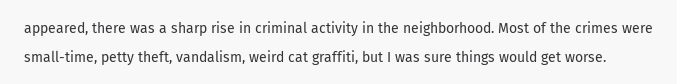appeared, there was a sharp rise in criminal activity in the neighborhood. Most of the crimes were small-time, petty theft, vandalism, weird cat graffiti, but I was sure things would get worse.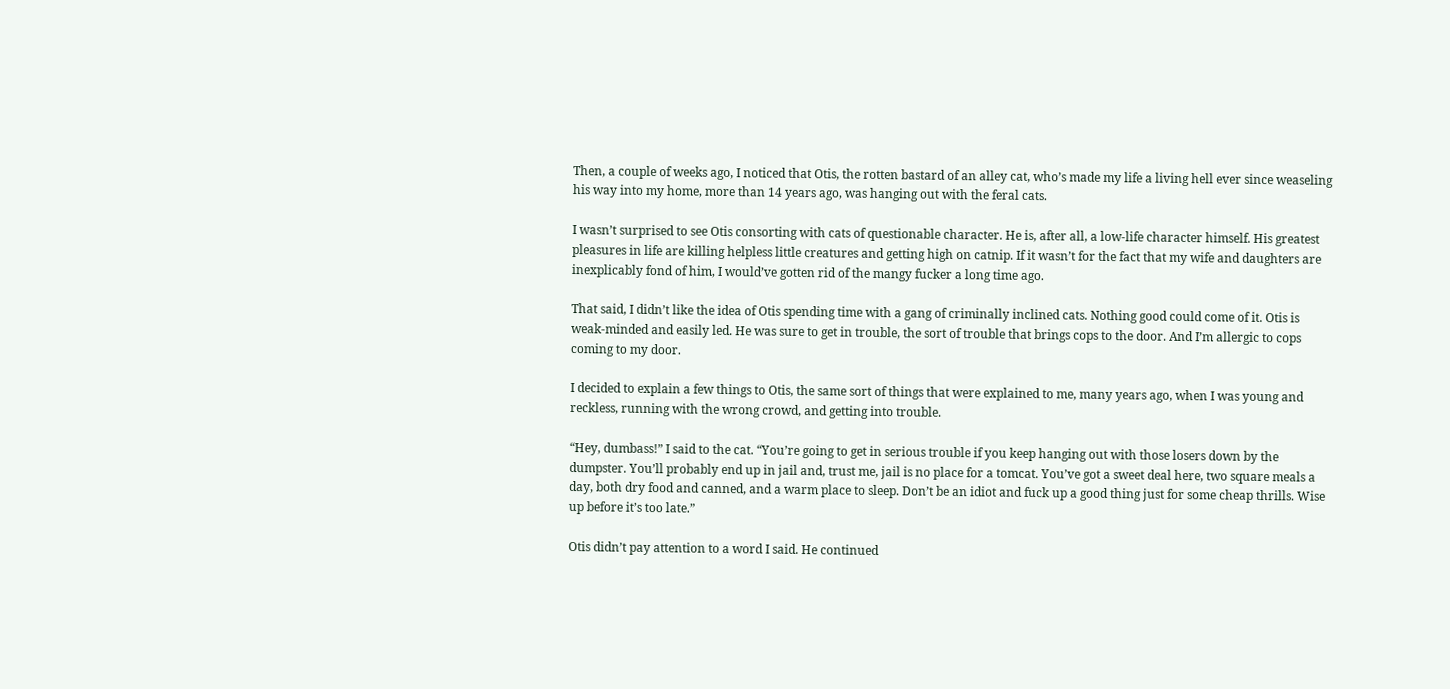Then, a couple of weeks ago, I noticed that Otis, the rotten bastard of an alley cat, who’s made my life a living hell ever since weaseling his way into my home, more than 14 years ago, was hanging out with the feral cats.

I wasn’t surprised to see Otis consorting with cats of questionable character. He is, after all, a low-life character himself. His greatest pleasures in life are killing helpless little creatures and getting high on catnip. If it wasn’t for the fact that my wife and daughters are inexplicably fond of him, I would’ve gotten rid of the mangy fucker a long time ago.

That said, I didn’t like the idea of Otis spending time with a gang of criminally inclined cats. Nothing good could come of it. Otis is weak-minded and easily led. He was sure to get in trouble, the sort of trouble that brings cops to the door. And I’m allergic to cops coming to my door.

I decided to explain a few things to Otis, the same sort of things that were explained to me, many years ago, when I was young and reckless, running with the wrong crowd, and getting into trouble.

“Hey, dumbass!” I said to the cat. “You’re going to get in serious trouble if you keep hanging out with those losers down by the dumpster. You’ll probably end up in jail and, trust me, jail is no place for a tomcat. You’ve got a sweet deal here, two square meals a day, both dry food and canned, and a warm place to sleep. Don’t be an idiot and fuck up a good thing just for some cheap thrills. Wise up before it’s too late.”

Otis didn’t pay attention to a word I said. He continued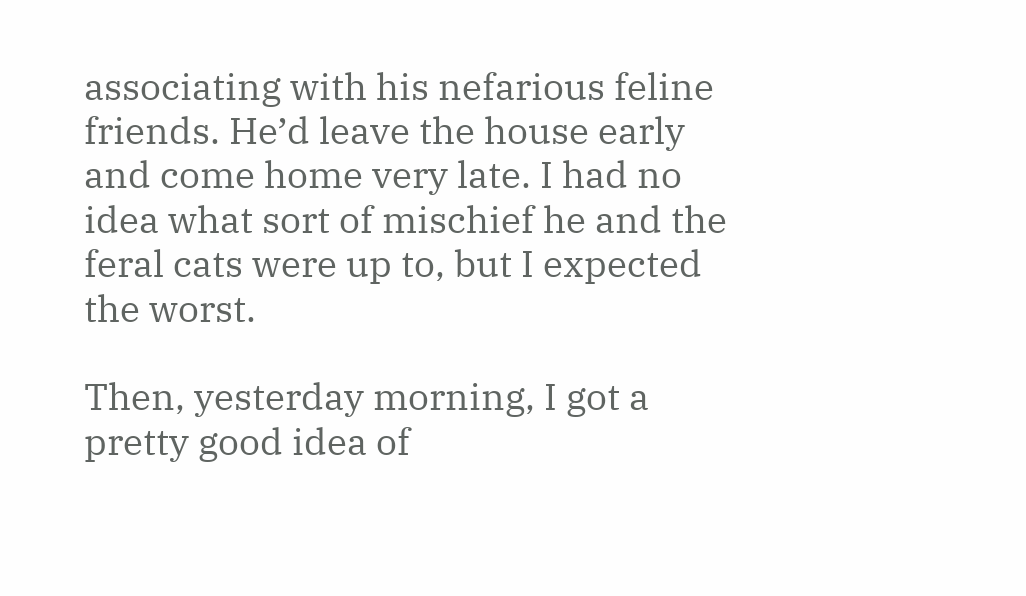associating with his nefarious feline friends. He’d leave the house early and come home very late. I had no idea what sort of mischief he and the feral cats were up to, but I expected the worst.

Then, yesterday morning, I got a pretty good idea of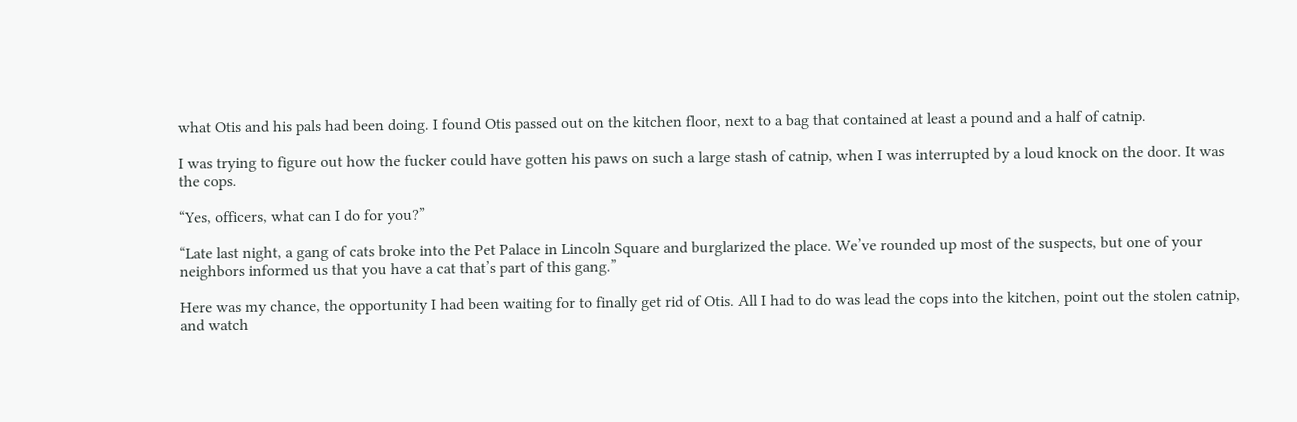what Otis and his pals had been doing. I found Otis passed out on the kitchen floor, next to a bag that contained at least a pound and a half of catnip.

I was trying to figure out how the fucker could have gotten his paws on such a large stash of catnip, when I was interrupted by a loud knock on the door. It was the cops.

“Yes, officers, what can I do for you?”

“Late last night, a gang of cats broke into the Pet Palace in Lincoln Square and burglarized the place. We’ve rounded up most of the suspects, but one of your neighbors informed us that you have a cat that’s part of this gang.”

Here was my chance, the opportunity I had been waiting for to finally get rid of Otis. All I had to do was lead the cops into the kitchen, point out the stolen catnip, and watch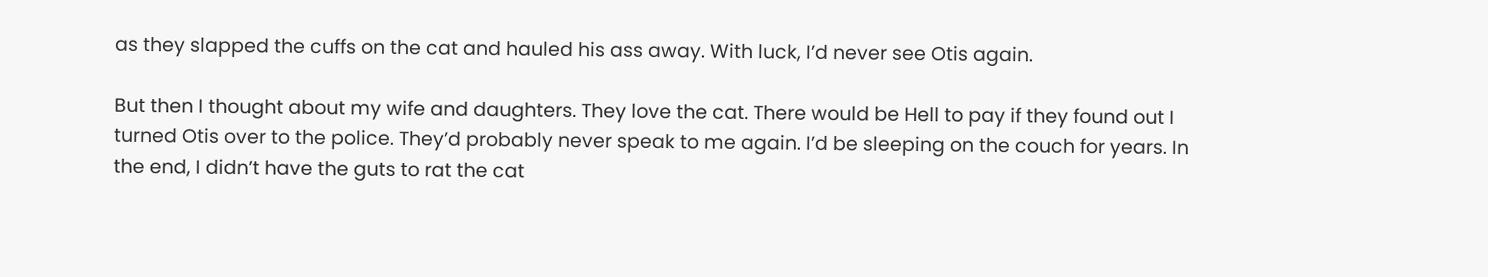as they slapped the cuffs on the cat and hauled his ass away. With luck, I’d never see Otis again.

But then I thought about my wife and daughters. They love the cat. There would be Hell to pay if they found out I turned Otis over to the police. They’d probably never speak to me again. I’d be sleeping on the couch for years. In the end, I didn’t have the guts to rat the cat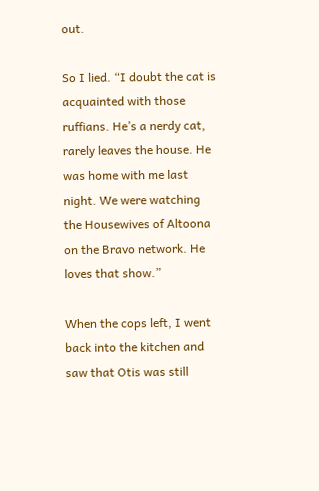out.

So I lied. “I doubt the cat is acquainted with those ruffians. He’s a nerdy cat, rarely leaves the house. He was home with me last night. We were watching the Housewives of Altoona on the Bravo network. He loves that show.”

When the cops left, I went back into the kitchen and saw that Otis was still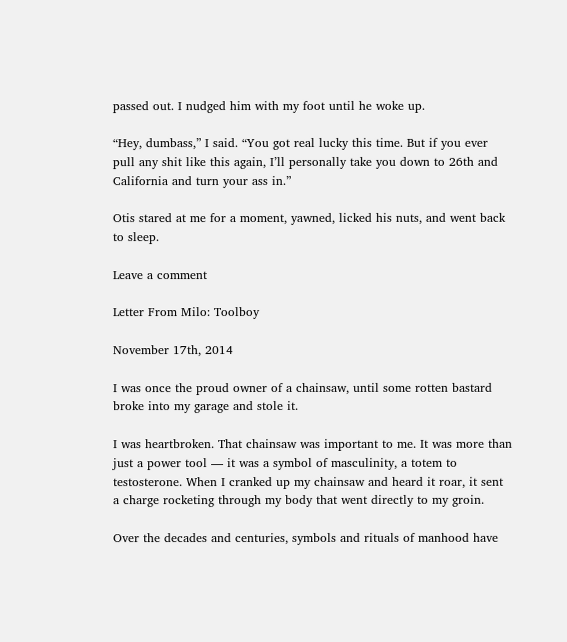passed out. I nudged him with my foot until he woke up.

“Hey, dumbass,” I said. “You got real lucky this time. But if you ever pull any shit like this again, I’ll personally take you down to 26th and California and turn your ass in.”

Otis stared at me for a moment, yawned, licked his nuts, and went back to sleep.

Leave a comment

Letter From Milo: Toolboy

November 17th, 2014

I was once the proud owner of a chainsaw, until some rotten bastard broke into my garage and stole it.

I was heartbroken. That chainsaw was important to me. It was more than just a power tool — it was a symbol of masculinity, a totem to testosterone. When I cranked up my chainsaw and heard it roar, it sent a charge rocketing through my body that went directly to my groin.

Over the decades and centuries, symbols and rituals of manhood have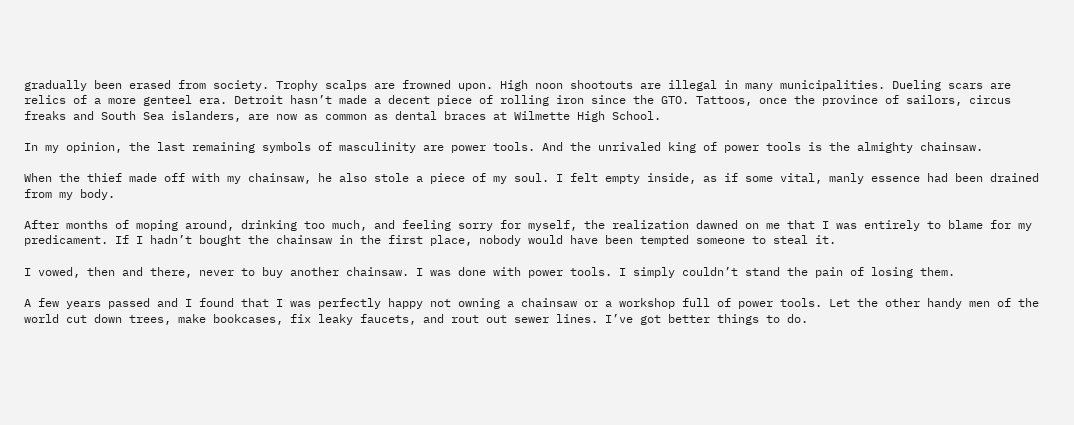gradually been erased from society. Trophy scalps are frowned upon. High noon shootouts are illegal in many municipalities. Dueling scars are relics of a more genteel era. Detroit hasn’t made a decent piece of rolling iron since the GTO. Tattoos, once the province of sailors, circus freaks and South Sea islanders, are now as common as dental braces at Wilmette High School.

In my opinion, the last remaining symbols of masculinity are power tools. And the unrivaled king of power tools is the almighty chainsaw.

When the thief made off with my chainsaw, he also stole a piece of my soul. I felt empty inside, as if some vital, manly essence had been drained from my body.

After months of moping around, drinking too much, and feeling sorry for myself, the realization dawned on me that I was entirely to blame for my predicament. If I hadn’t bought the chainsaw in the first place, nobody would have been tempted someone to steal it.

I vowed, then and there, never to buy another chainsaw. I was done with power tools. I simply couldn’t stand the pain of losing them.

A few years passed and I found that I was perfectly happy not owning a chainsaw or a workshop full of power tools. Let the other handy men of the world cut down trees, make bookcases, fix leaky faucets, and rout out sewer lines. I’ve got better things to do.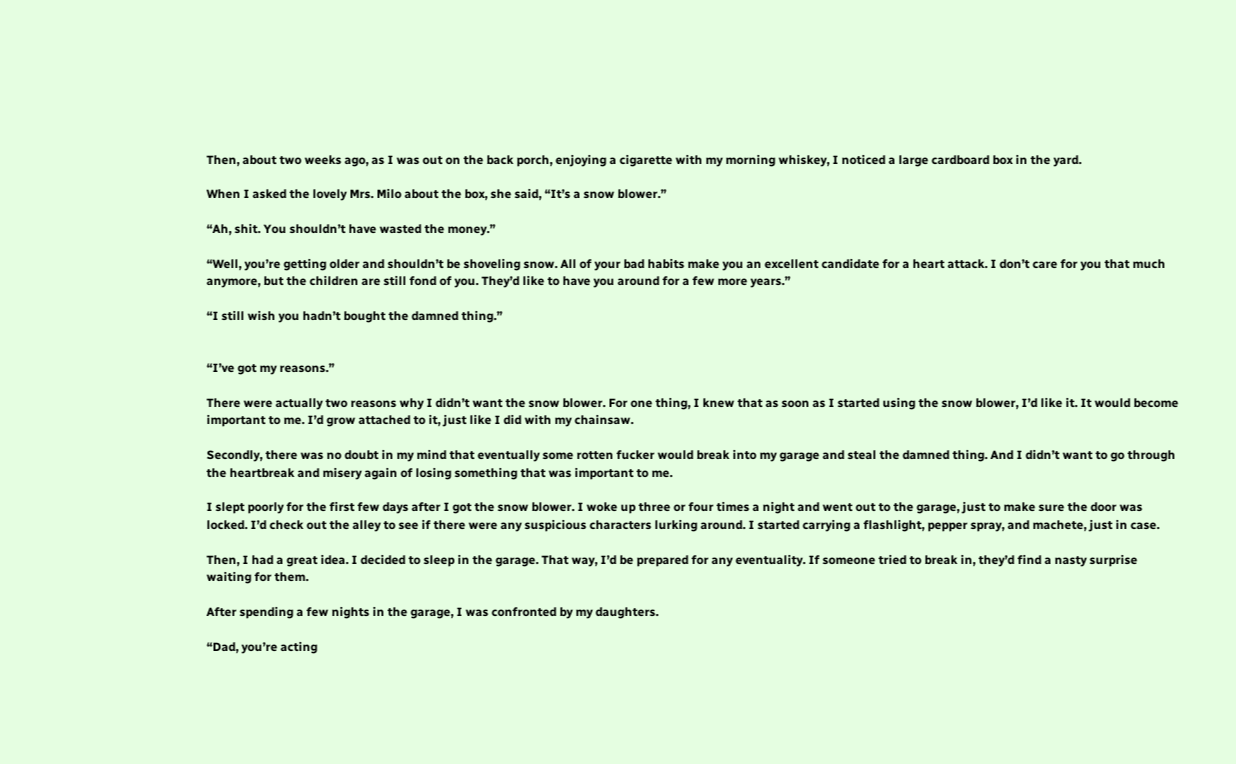Then, about two weeks ago, as I was out on the back porch, enjoying a cigarette with my morning whiskey, I noticed a large cardboard box in the yard.

When I asked the lovely Mrs. Milo about the box, she said, “It’s a snow blower.”

“Ah, shit. You shouldn’t have wasted the money.”

“Well, you’re getting older and shouldn’t be shoveling snow. All of your bad habits make you an excellent candidate for a heart attack. I don’t care for you that much anymore, but the children are still fond of you. They’d like to have you around for a few more years.”

“I still wish you hadn’t bought the damned thing.”


“I’ve got my reasons.”

There were actually two reasons why I didn’t want the snow blower. For one thing, I knew that as soon as I started using the snow blower, I’d like it. It would become important to me. I’d grow attached to it, just like I did with my chainsaw.

Secondly, there was no doubt in my mind that eventually some rotten fucker would break into my garage and steal the damned thing. And I didn’t want to go through the heartbreak and misery again of losing something that was important to me.

I slept poorly for the first few days after I got the snow blower. I woke up three or four times a night and went out to the garage, just to make sure the door was locked. I’d check out the alley to see if there were any suspicious characters lurking around. I started carrying a flashlight, pepper spray, and machete, just in case.

Then, I had a great idea. I decided to sleep in the garage. That way, I’d be prepared for any eventuality. If someone tried to break in, they’d find a nasty surprise waiting for them.

After spending a few nights in the garage, I was confronted by my daughters.

“Dad, you’re acting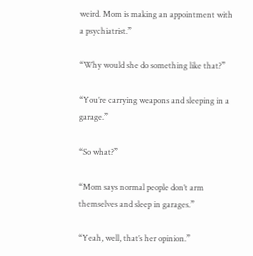weird. Mom is making an appointment with a psychiatrist.”

“Why would she do something like that?”

“You’re carrying weapons and sleeping in a garage.”

“So what?”

“Mom says normal people don’t arm themselves and sleep in garages.”

“Yeah, well, that’s her opinion.”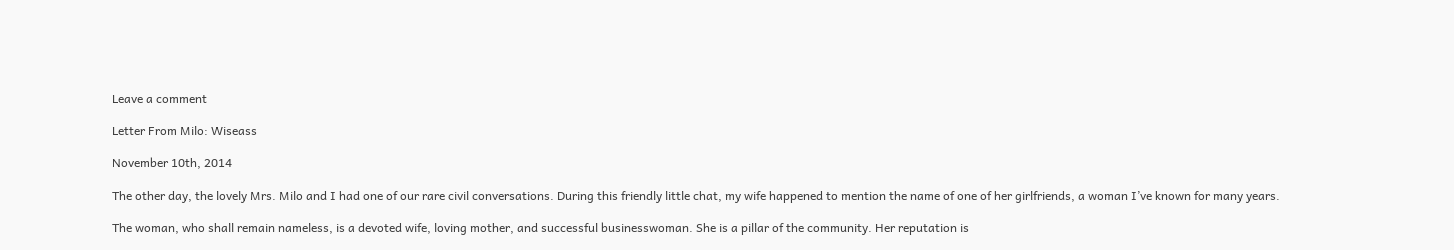Leave a comment

Letter From Milo: Wiseass

November 10th, 2014

The other day, the lovely Mrs. Milo and I had one of our rare civil conversations. During this friendly little chat, my wife happened to mention the name of one of her girlfriends, a woman I’ve known for many years.

The woman, who shall remain nameless, is a devoted wife, loving mother, and successful businesswoman. She is a pillar of the community. Her reputation is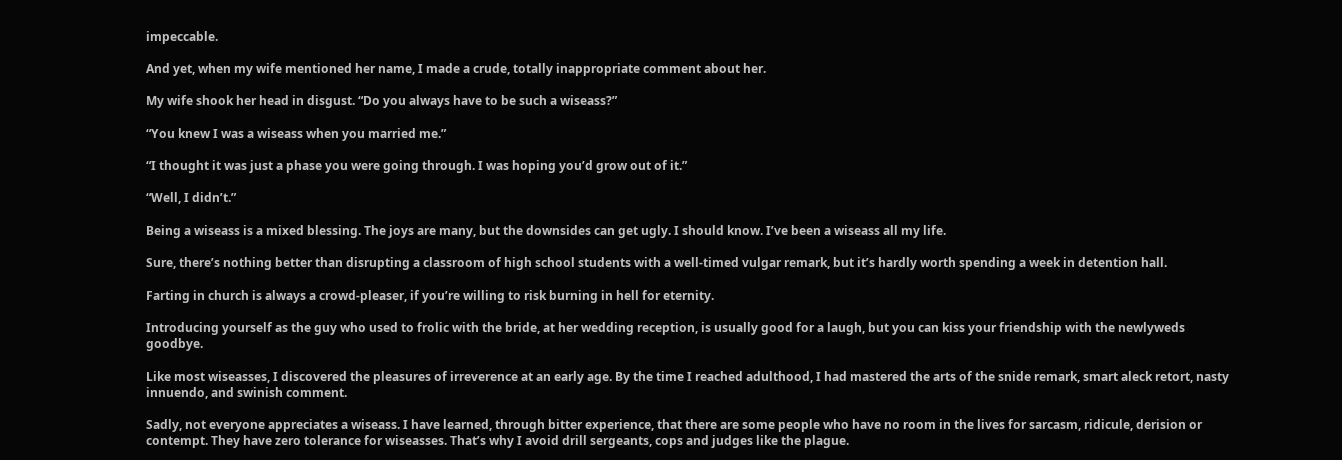impeccable.

And yet, when my wife mentioned her name, I made a crude, totally inappropriate comment about her.

My wife shook her head in disgust. “Do you always have to be such a wiseass?”

“You knew I was a wiseass when you married me.”

“I thought it was just a phase you were going through. I was hoping you’d grow out of it.”

“Well, I didn’t.”

Being a wiseass is a mixed blessing. The joys are many, but the downsides can get ugly. I should know. I’ve been a wiseass all my life.

Sure, there’s nothing better than disrupting a classroom of high school students with a well-timed vulgar remark, but it’s hardly worth spending a week in detention hall.

Farting in church is always a crowd-pleaser, if you’re willing to risk burning in hell for eternity.

Introducing yourself as the guy who used to frolic with the bride, at her wedding reception, is usually good for a laugh, but you can kiss your friendship with the newlyweds goodbye.

Like most wiseasses, I discovered the pleasures of irreverence at an early age. By the time I reached adulthood, I had mastered the arts of the snide remark, smart aleck retort, nasty innuendo, and swinish comment.

Sadly, not everyone appreciates a wiseass. I have learned, through bitter experience, that there are some people who have no room in the lives for sarcasm, ridicule, derision or contempt. They have zero tolerance for wiseasses. That’s why I avoid drill sergeants, cops and judges like the plague.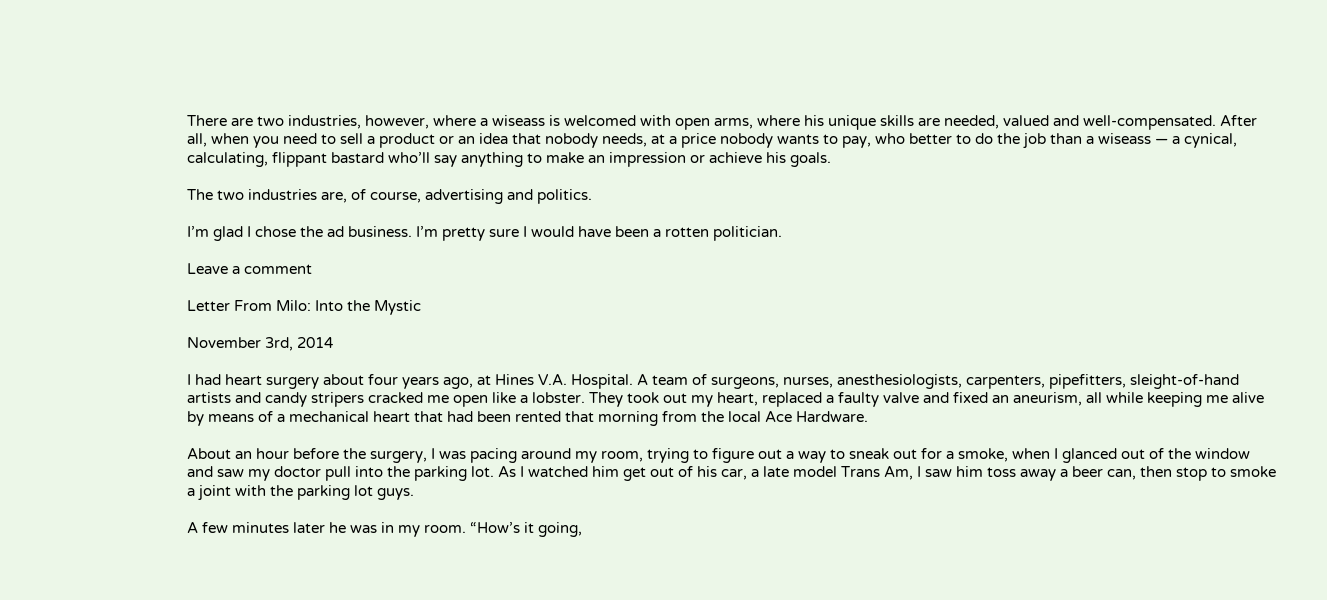There are two industries, however, where a wiseass is welcomed with open arms, where his unique skills are needed, valued and well-compensated. After all, when you need to sell a product or an idea that nobody needs, at a price nobody wants to pay, who better to do the job than a wiseass — a cynical, calculating, flippant bastard who’ll say anything to make an impression or achieve his goals.

The two industries are, of course, advertising and politics.

I’m glad I chose the ad business. I’m pretty sure I would have been a rotten politician.

Leave a comment

Letter From Milo: Into the Mystic

November 3rd, 2014

I had heart surgery about four years ago, at Hines V.A. Hospital. A team of surgeons, nurses, anesthesiologists, carpenters, pipefitters, sleight-of-hand artists and candy stripers cracked me open like a lobster. They took out my heart, replaced a faulty valve and fixed an aneurism, all while keeping me alive by means of a mechanical heart that had been rented that morning from the local Ace Hardware.

About an hour before the surgery, I was pacing around my room, trying to figure out a way to sneak out for a smoke, when I glanced out of the window and saw my doctor pull into the parking lot. As I watched him get out of his car, a late model Trans Am, I saw him toss away a beer can, then stop to smoke a joint with the parking lot guys.

A few minutes later he was in my room. “How’s it going,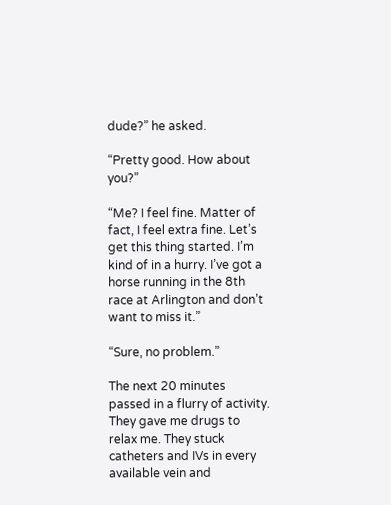dude?” he asked.

“Pretty good. How about you?”

“Me? I feel fine. Matter of fact, I feel extra fine. Let’s get this thing started. I’m kind of in a hurry. I’ve got a horse running in the 8th race at Arlington and don’t want to miss it.”

“Sure, no problem.”

The next 20 minutes passed in a flurry of activity. They gave me drugs to relax me. They stuck catheters and IVs in every available vein and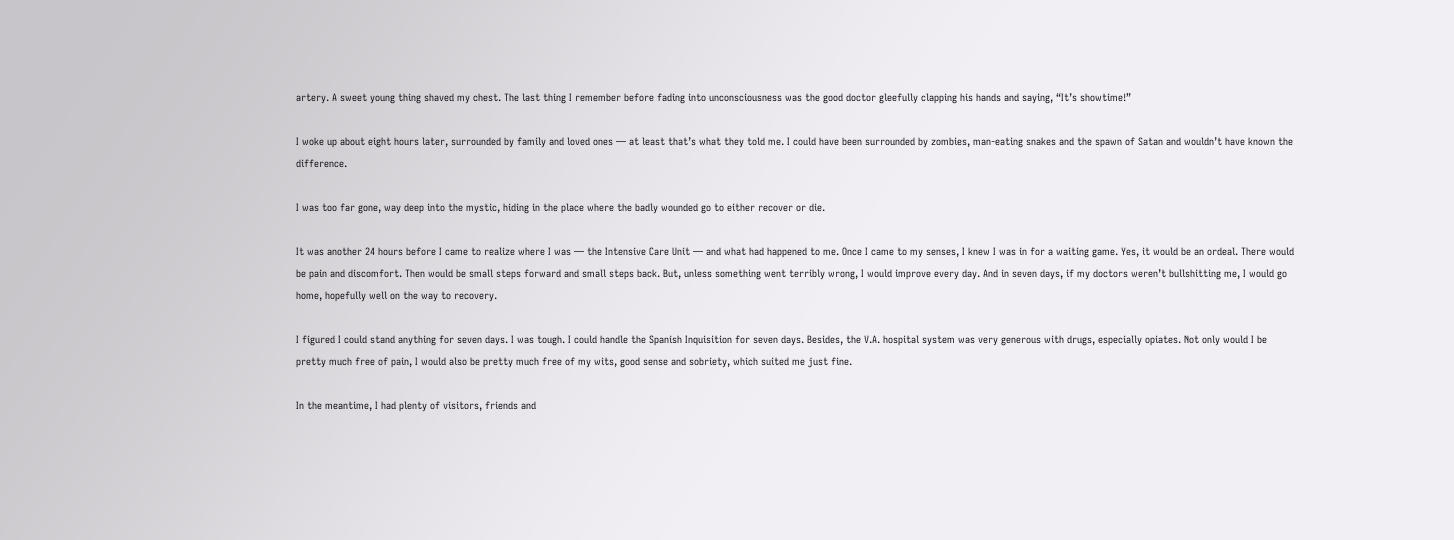artery. A sweet young thing shaved my chest. The last thing I remember before fading into unconsciousness was the good doctor gleefully clapping his hands and saying, “It’s showtime!”

I woke up about eight hours later, surrounded by family and loved ones — at least that’s what they told me. I could have been surrounded by zombies, man-eating snakes and the spawn of Satan and wouldn’t have known the difference.

I was too far gone, way deep into the mystic, hiding in the place where the badly wounded go to either recover or die.

It was another 24 hours before I came to realize where I was — the Intensive Care Unit — and what had happened to me. Once I came to my senses, I knew I was in for a waiting game. Yes, it would be an ordeal. There would be pain and discomfort. Then would be small steps forward and small steps back. But, unless something went terribly wrong, I would improve every day. And in seven days, if my doctors weren’t bullshitting me, I would go home, hopefully well on the way to recovery.

I figured I could stand anything for seven days. I was tough. I could handle the Spanish Inquisition for seven days. Besides, the V.A. hospital system was very generous with drugs, especially opiates. Not only would I be pretty much free of pain, I would also be pretty much free of my wits, good sense and sobriety, which suited me just fine.

In the meantime, I had plenty of visitors, friends and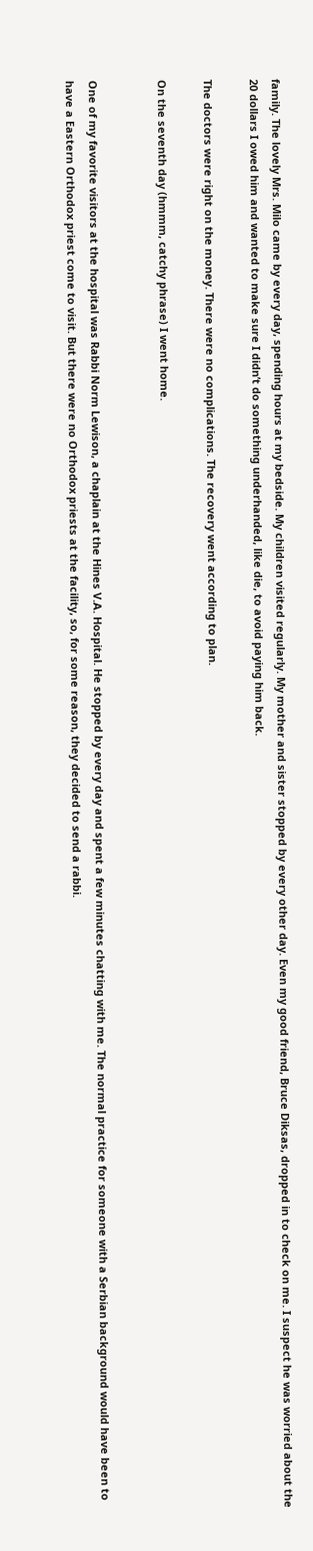family. The lovely Mrs. Milo came by every day, spending hours at my bedside. My children visited regularly. My mother and sister stopped by every other day. Even my good friend, Bruce Diksas, dropped in to check on me. I suspect he was worried about the 20 dollars I owed him and wanted to make sure I didn’t do something underhanded, like die, to avoid paying him back.

The doctors were right on the money. There were no complications. The recovery went according to plan.

On the seventh day (hmmm, catchy phrase) I went home.


One of my favorite visitors at the hospital was Rabbi Norm Lewison, a chaplain at the Hines V.A. Hospital. He stopped by every day and spent a few minutes chatting with me. The normal practice for someone with a Serbian background would have been to have a Eastern Orthodox priest come to visit. But there were no Orthodox priests at the facility, so, for some reason, they decided to send a rabbi.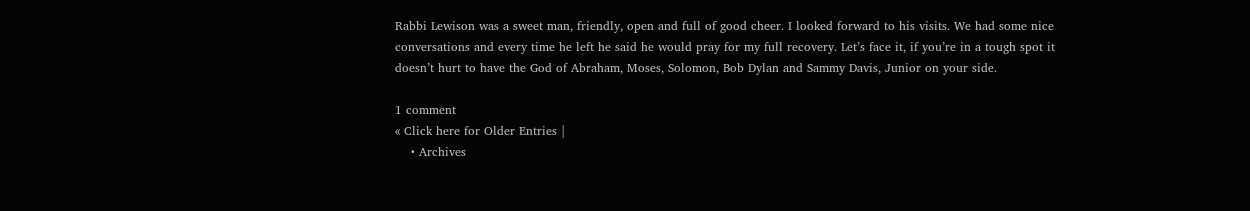Rabbi Lewison was a sweet man, friendly, open and full of good cheer. I looked forward to his visits. We had some nice conversations and every time he left he said he would pray for my full recovery. Let’s face it, if you’re in a tough spot it doesn’t hurt to have the God of Abraham, Moses, Solomon, Bob Dylan and Sammy Davis, Junior on your side.

1 comment
« Click here for Older Entries |
    • Archives